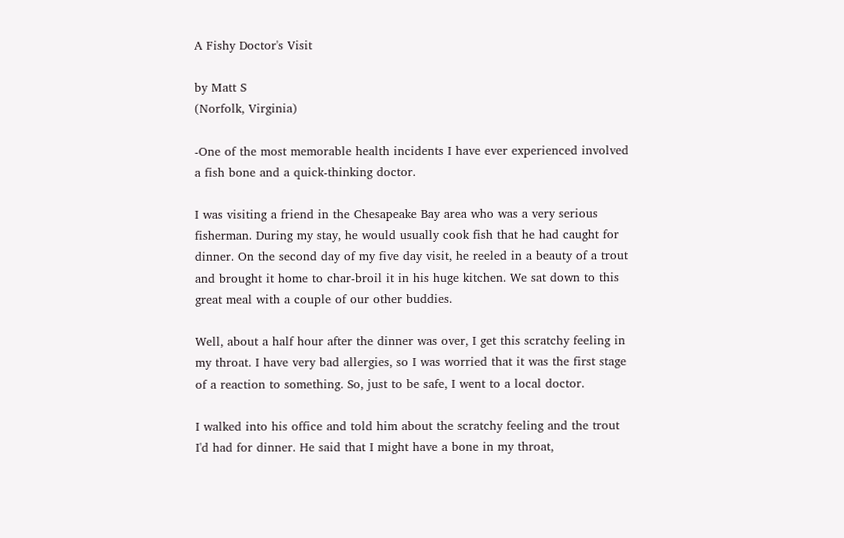A Fishy Doctor's Visit

by Matt S
(Norfolk, Virginia)

-One of the most memorable health incidents I have ever experienced involved a fish bone and a quick-thinking doctor.

I was visiting a friend in the Chesapeake Bay area who was a very serious fisherman. During my stay, he would usually cook fish that he had caught for dinner. On the second day of my five day visit, he reeled in a beauty of a trout and brought it home to char-broil it in his huge kitchen. We sat down to this great meal with a couple of our other buddies.

Well, about a half hour after the dinner was over, I get this scratchy feeling in my throat. I have very bad allergies, so I was worried that it was the first stage of a reaction to something. So, just to be safe, I went to a local doctor.

I walked into his office and told him about the scratchy feeling and the trout I'd had for dinner. He said that I might have a bone in my throat,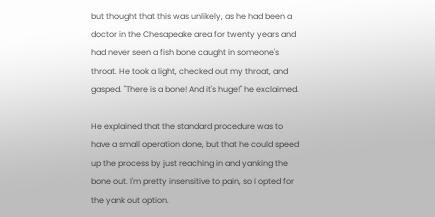but thought that this was unlikely, as he had been a doctor in the Chesapeake area for twenty years and had never seen a fish bone caught in someone's throat. He took a light, checked out my throat, and gasped. "There is a bone! And it's huge!" he exclaimed.

He explained that the standard procedure was to have a small operation done, but that he could speed up the process by just reaching in and yanking the bone out. I'm pretty insensitive to pain, so I opted for the yank out option.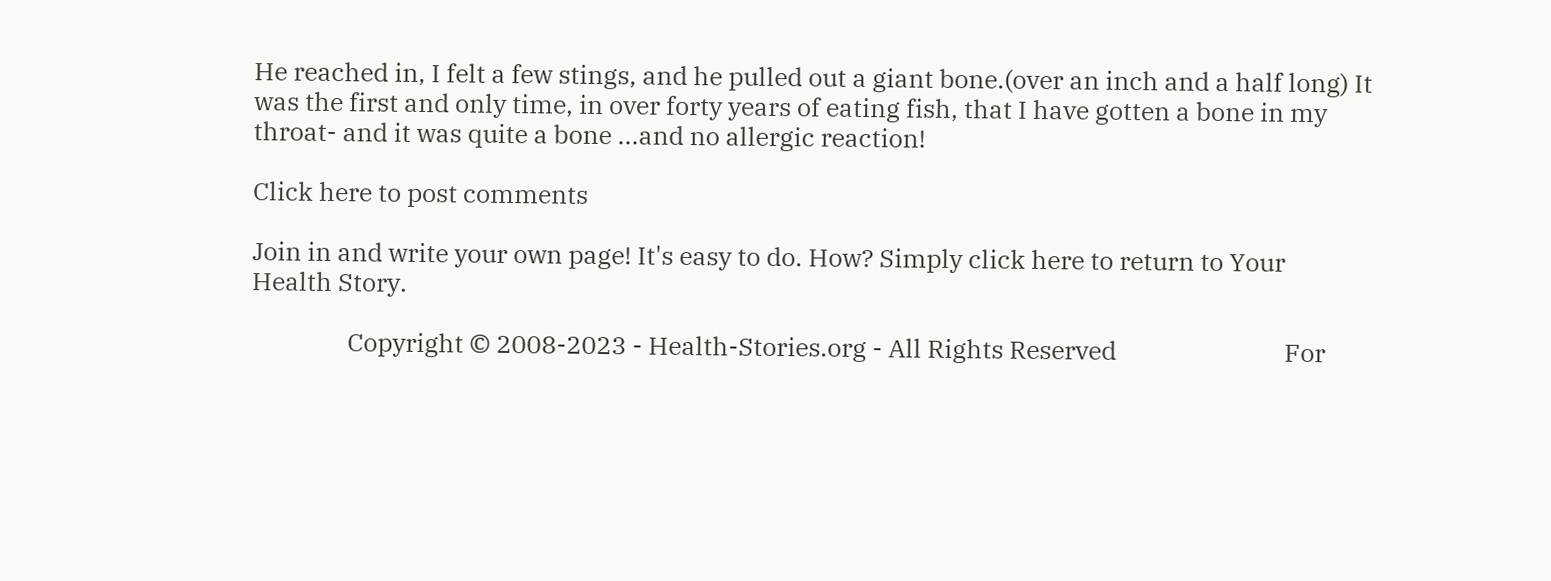He reached in, I felt a few stings, and he pulled out a giant bone.(over an inch and a half long) It was the first and only time, in over forty years of eating fish, that I have gotten a bone in my throat- and it was quite a bone ...and no allergic reaction!

Click here to post comments

Join in and write your own page! It's easy to do. How? Simply click here to return to Your Health Story.

                Copyright © 2008-2023 - Health-Stories.org - All Rights Reserved                            For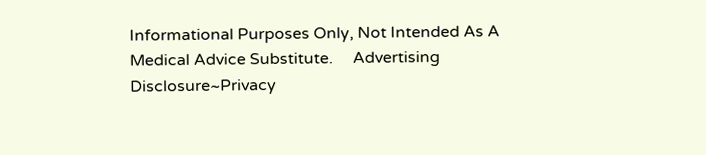Informational Purposes Only, Not Intended As A Medical Advice Substitute.     Advertising Disclosure~Privacy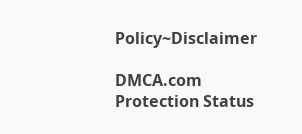Policy~Disclaimer

DMCA.com Protection Status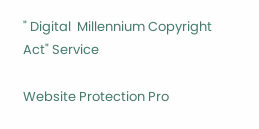" Digital  Millennium Copyright Act" Service

Website Protection Pro